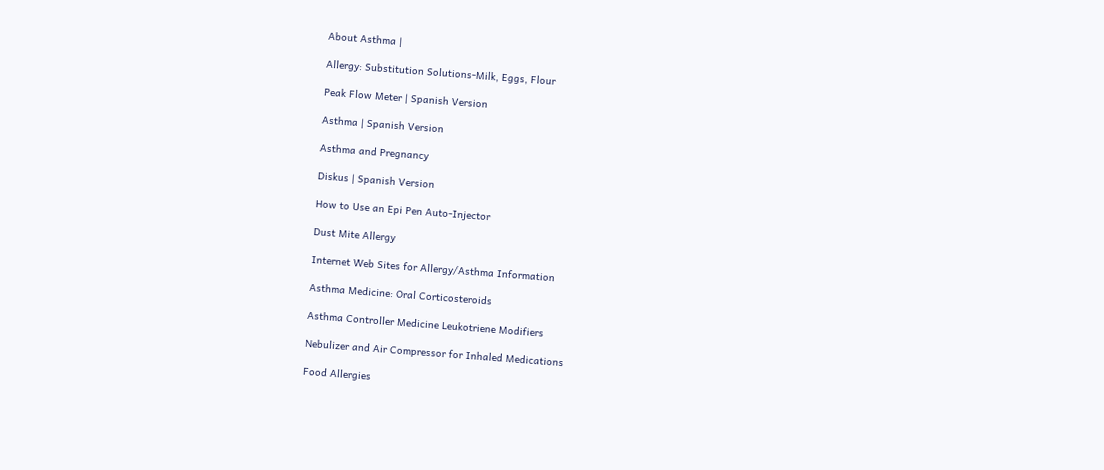About Asthma |

Allergy: Substitution Solutions-Milk, Eggs, Flour

Peak Flow Meter | Spanish Version

Asthma | Spanish Version

Asthma and Pregnancy

Diskus | Spanish Version

How to Use an Epi Pen Auto-Injector

Dust Mite Allergy

Internet Web Sites for Allergy/Asthma Information

Asthma Medicine: Oral Corticosteroids

Asthma Controller Medicine Leukotriene Modifiers

Nebulizer and Air Compressor for Inhaled Medications

Food Allergies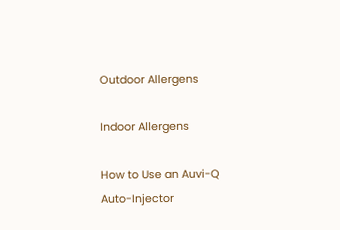Outdoor Allergens

Indoor Allergens

How to Use an Auvi-Q Auto-Injector